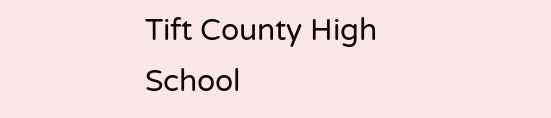Tift County High School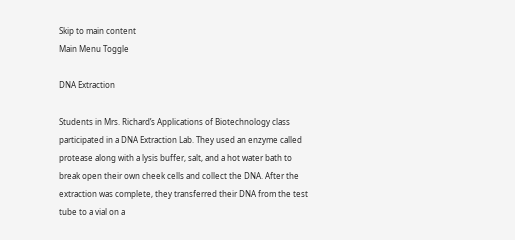Skip to main content
Main Menu Toggle

DNA Extraction

Students in Mrs. Richard’s Applications of Biotechnology class participated in a DNA Extraction Lab. They used an enzyme called protease along with a lysis buffer, salt, and a hot water bath to break open their own cheek cells and collect the DNA. After the extraction was complete, they transferred their DNA from the test tube to a vial on a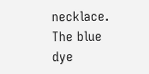necklace. The blue dye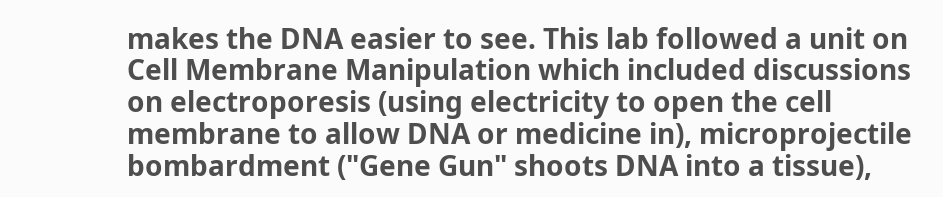makes the DNA easier to see. This lab followed a unit on Cell Membrane Manipulation which included discussions on electroporesis (using electricity to open the cell membrane to allow DNA or medicine in), microprojectile bombardment ("Gene Gun" shoots DNA into a tissue),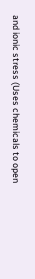and ionic stress (Uses chemicals to open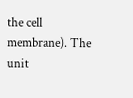the cell membrane). The unit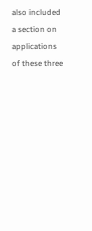also included a section on applications of these three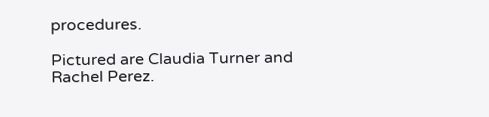procedures.

Pictured are Claudia Turner and Rachel Perez.